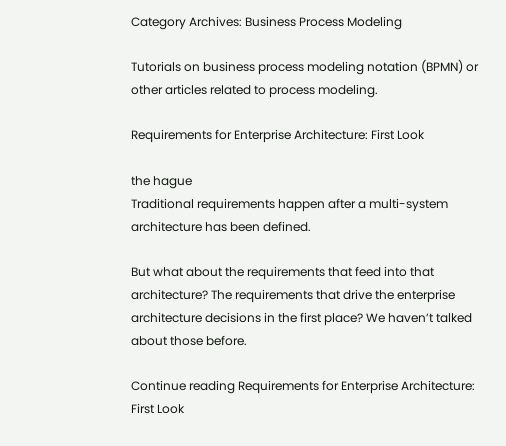Category Archives: Business Process Modeling

Tutorials on business process modeling notation (BPMN) or other articles related to process modeling.

Requirements for Enterprise Architecture: First Look

the hague
Traditional requirements happen after a multi-system architecture has been defined.

But what about the requirements that feed into that architecture? The requirements that drive the enterprise architecture decisions in the first place? We haven’t talked about those before.

Continue reading Requirements for Enterprise Architecture: First Look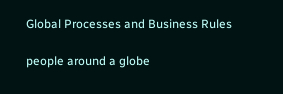Global Processes and Business Rules

people around a globe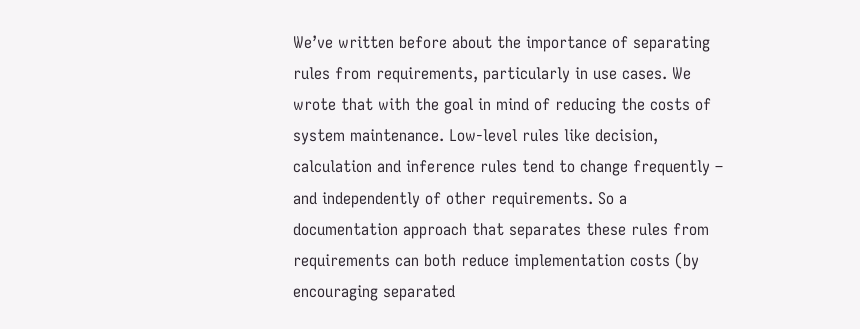We’ve written before about the importance of separating rules from requirements, particularly in use cases. We wrote that with the goal in mind of reducing the costs of system maintenance. Low-level rules like decision, calculation and inference rules tend to change frequently – and independently of other requirements. So a documentation approach that separates these rules from requirements can both reduce implementation costs (by encouraging separated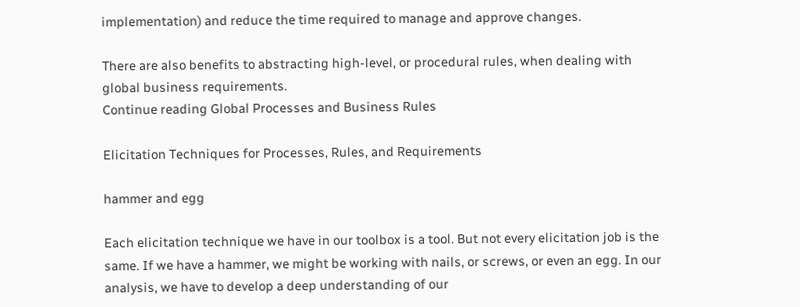implementation) and reduce the time required to manage and approve changes.

There are also benefits to abstracting high-level, or procedural rules, when dealing with global business requirements.
Continue reading Global Processes and Business Rules

Elicitation Techniques for Processes, Rules, and Requirements

hammer and egg

Each elicitation technique we have in our toolbox is a tool. But not every elicitation job is the same. If we have a hammer, we might be working with nails, or screws, or even an egg. In our analysis, we have to develop a deep understanding of our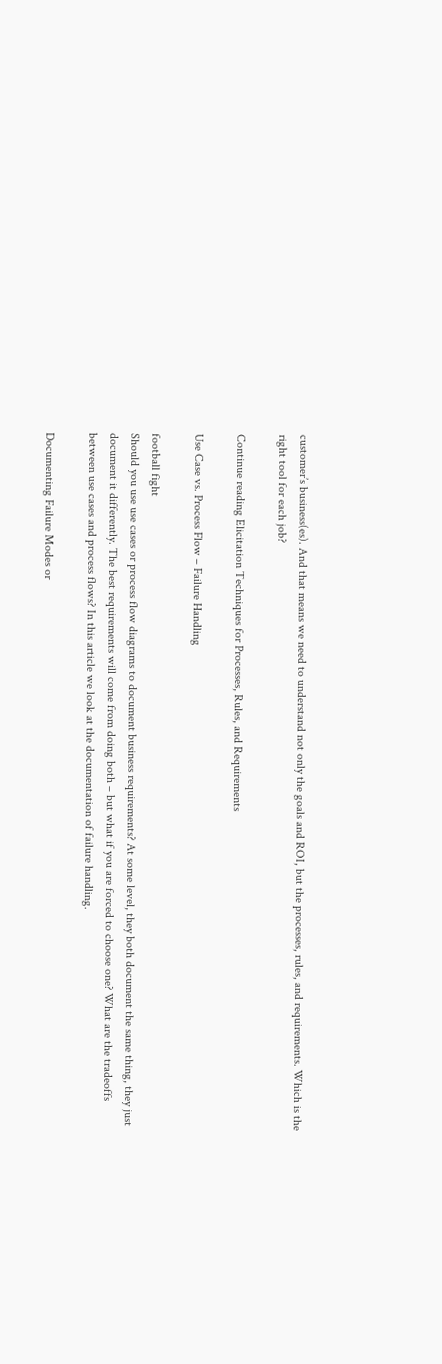customer’s business(es). And that means we need to understand not only the goals and ROI, but the processes, rules, and requirements. Which is the right tool for each job?

Continue reading Elicitation Techniques for Processes, Rules, and Requirements

Use Case vs. Process Flow – Failure Handling

football fight
Should you use use cases or process flow diagrams to document business requirements? At some level, they both document the same thing, they just document it differently. The best requirements will come from doing both – but what if you are forced to choose one? What are the tradeoffs between use cases and process flows? In this article we look at the documentation of failure handling.

Documenting Failure Modes or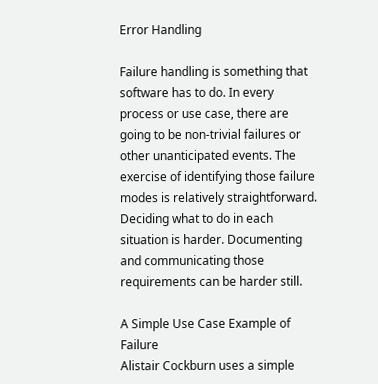Error Handling

Failure handling is something that software has to do. In every process or use case, there are going to be non-trivial failures or other unanticipated events. The exercise of identifying those failure modes is relatively straightforward. Deciding what to do in each situation is harder. Documenting and communicating those requirements can be harder still.

A Simple Use Case Example of Failure
Alistair Cockburn uses a simple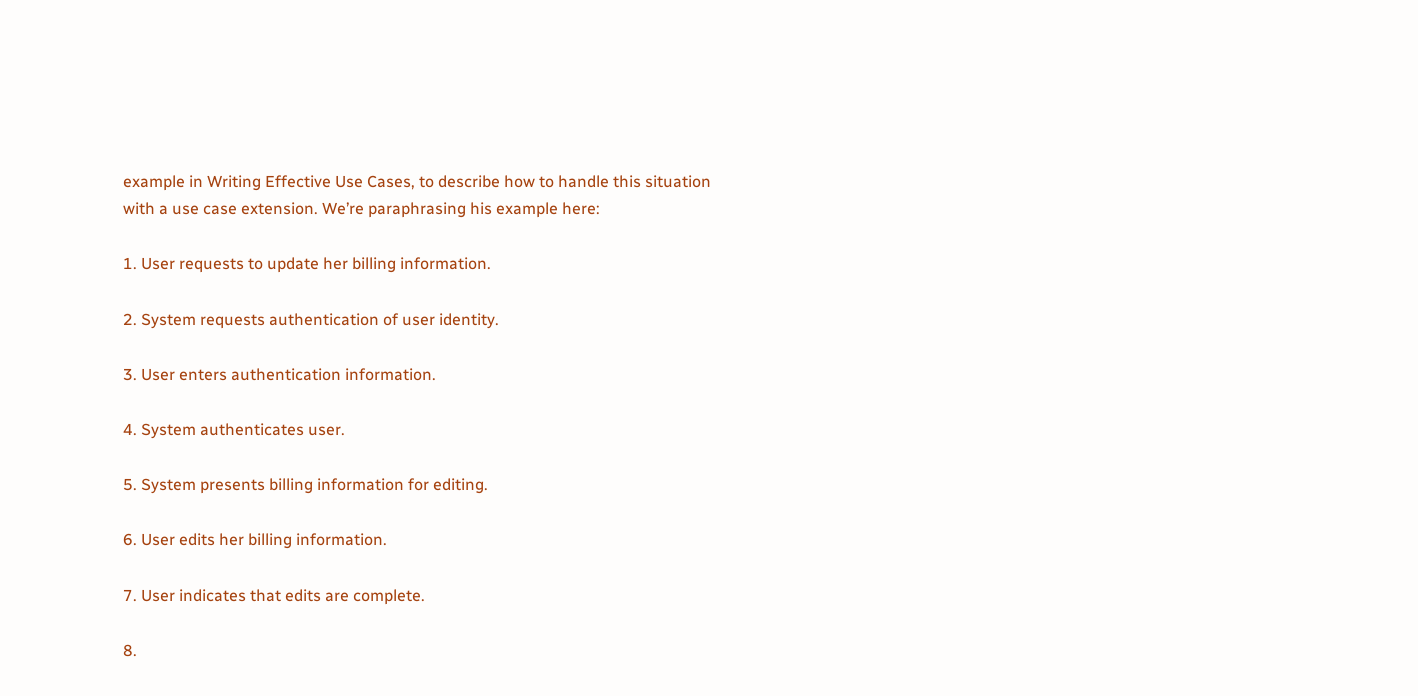example in Writing Effective Use Cases, to describe how to handle this situation with a use case extension. We’re paraphrasing his example here:

1. User requests to update her billing information.

2. System requests authentication of user identity.

3. User enters authentication information.

4. System authenticates user.

5. System presents billing information for editing.

6. User edits her billing information.

7. User indicates that edits are complete.

8.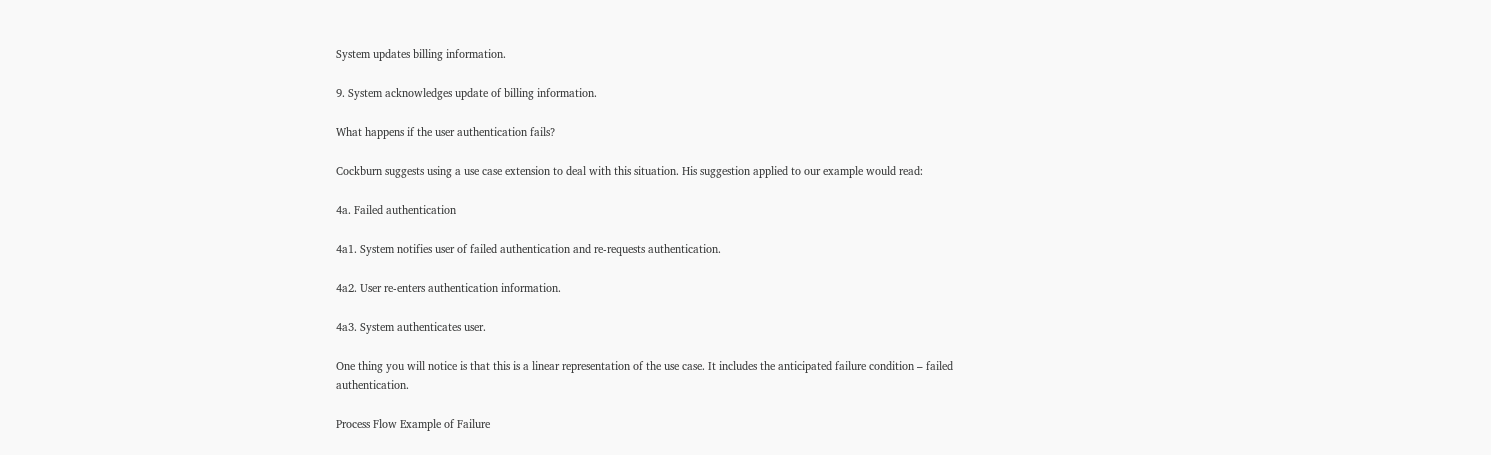System updates billing information.

9. System acknowledges update of billing information.

What happens if the user authentication fails?

Cockburn suggests using a use case extension to deal with this situation. His suggestion applied to our example would read:

4a. Failed authentication

4a1. System notifies user of failed authentication and re-requests authentication.

4a2. User re-enters authentication information.

4a3. System authenticates user.

One thing you will notice is that this is a linear representation of the use case. It includes the anticipated failure condition – failed authentication.

Process Flow Example of Failure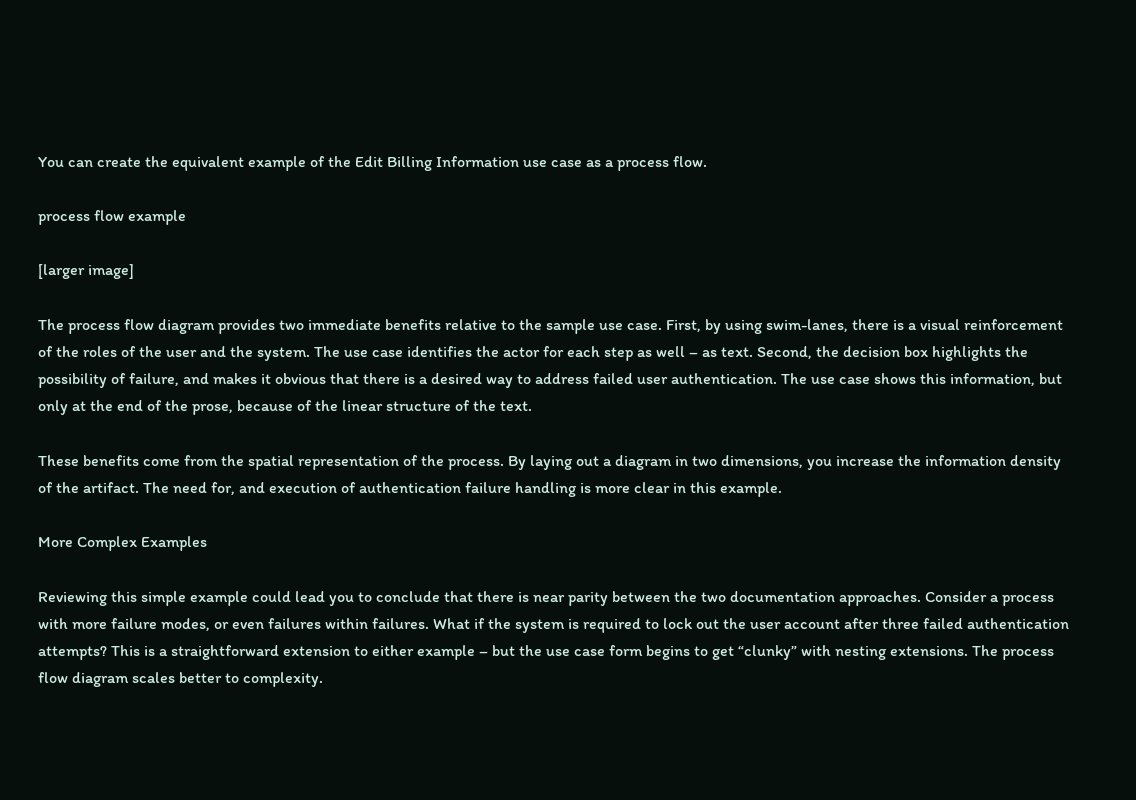You can create the equivalent example of the Edit Billing Information use case as a process flow.

process flow example

[larger image]

The process flow diagram provides two immediate benefits relative to the sample use case. First, by using swim-lanes, there is a visual reinforcement of the roles of the user and the system. The use case identifies the actor for each step as well – as text. Second, the decision box highlights the possibility of failure, and makes it obvious that there is a desired way to address failed user authentication. The use case shows this information, but only at the end of the prose, because of the linear structure of the text.

These benefits come from the spatial representation of the process. By laying out a diagram in two dimensions, you increase the information density of the artifact. The need for, and execution of authentication failure handling is more clear in this example.

More Complex Examples

Reviewing this simple example could lead you to conclude that there is near parity between the two documentation approaches. Consider a process with more failure modes, or even failures within failures. What if the system is required to lock out the user account after three failed authentication attempts? This is a straightforward extension to either example – but the use case form begins to get “clunky” with nesting extensions. The process flow diagram scales better to complexity.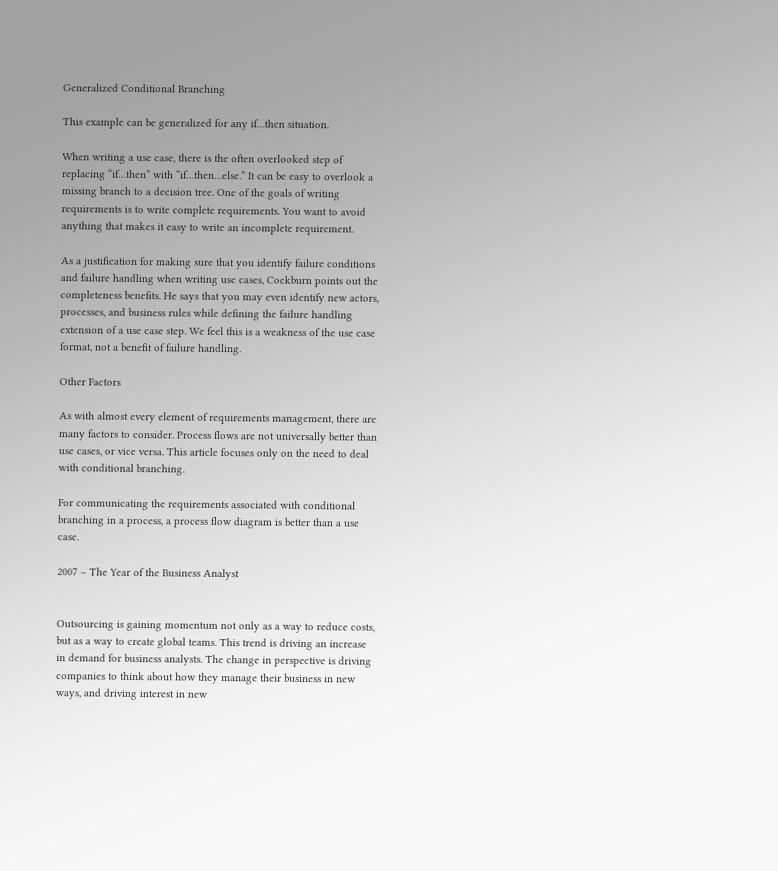Generalized Conditional Branching

This example can be generalized for any if…then situation.

When writing a use case, there is the often overlooked step of replacing “if…then” with “if…then…else.” It can be easy to overlook a missing branch to a decision tree. One of the goals of writing requirements is to write complete requirements. You want to avoid anything that makes it easy to write an incomplete requirement.

As a justification for making sure that you identify failure conditions and failure handling when writing use cases, Cockburn points out the completeness benefits. He says that you may even identify new actors, processes, and business rules while defining the failure handling extension of a use case step. We feel this is a weakness of the use case format, not a benefit of failure handling.

Other Factors

As with almost every element of requirements management, there are many factors to consider. Process flows are not universally better than use cases, or vice versa. This article focuses only on the need to deal with conditional branching.

For communicating the requirements associated with conditional branching in a process, a process flow diagram is better than a use case.

2007 – The Year of the Business Analyst


Outsourcing is gaining momentum not only as a way to reduce costs, but as a way to create global teams. This trend is driving an increase in demand for business analysts. The change in perspective is driving companies to think about how they manage their business in new ways, and driving interest in new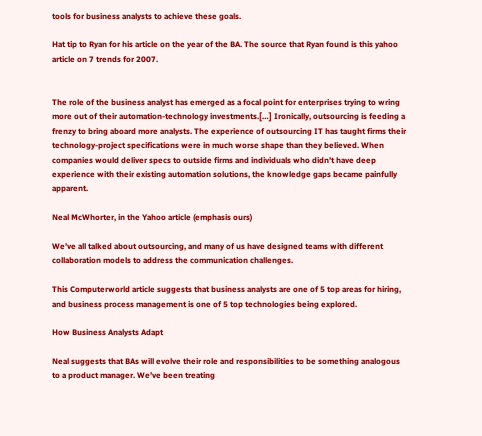tools for business analysts to achieve these goals.

Hat tip to Ryan for his article on the year of the BA. The source that Ryan found is this yahoo article on 7 trends for 2007.


The role of the business analyst has emerged as a focal point for enterprises trying to wring more out of their automation-technology investments.[…] Ironically, outsourcing is feeding a frenzy to bring aboard more analysts. The experience of outsourcing IT has taught firms their technology-project specifications were in much worse shape than they believed. When companies would deliver specs to outside firms and individuals who didn’t have deep experience with their existing automation solutions, the knowledge gaps became painfully apparent.

Neal McWhorter, in the Yahoo article (emphasis ours)

We’ve all talked about outsourcing, and many of us have designed teams with different collaboration models to address the communication challenges.

This Computerworld article suggests that business analysts are one of 5 top areas for hiring, and business process management is one of 5 top technologies being explored.

How Business Analysts Adapt

Neal suggests that BAs will evolve their role and responsibilities to be something analogous to a product manager. We’ve been treating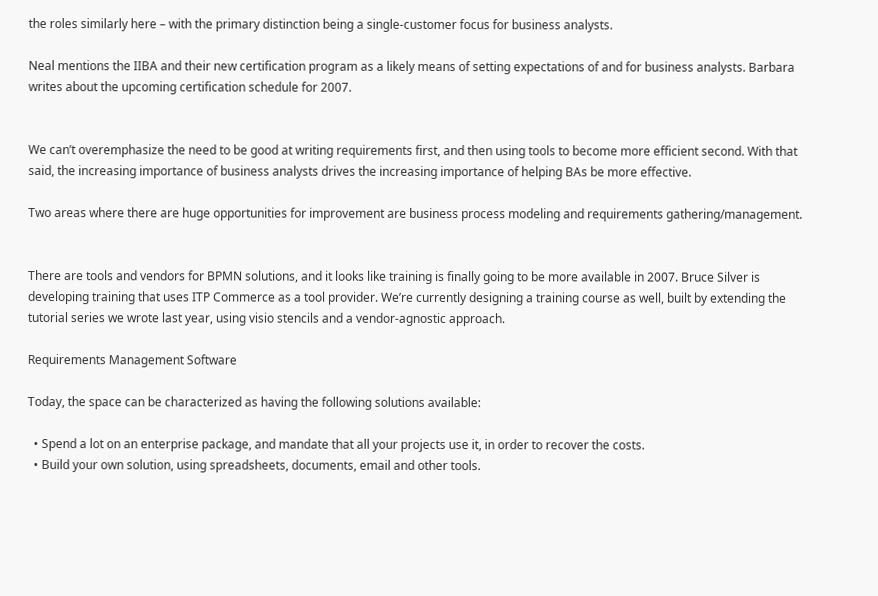the roles similarly here – with the primary distinction being a single-customer focus for business analysts.

Neal mentions the IIBA and their new certification program as a likely means of setting expectations of and for business analysts. Barbara writes about the upcoming certification schedule for 2007.


We can’t overemphasize the need to be good at writing requirements first, and then using tools to become more efficient second. With that said, the increasing importance of business analysts drives the increasing importance of helping BAs be more effective.

Two areas where there are huge opportunities for improvement are business process modeling and requirements gathering/management.


There are tools and vendors for BPMN solutions, and it looks like training is finally going to be more available in 2007. Bruce Silver is developing training that uses ITP Commerce as a tool provider. We’re currently designing a training course as well, built by extending the tutorial series we wrote last year, using visio stencils and a vendor-agnostic approach.

Requirements Management Software

Today, the space can be characterized as having the following solutions available:

  • Spend a lot on an enterprise package, and mandate that all your projects use it, in order to recover the costs.
  • Build your own solution, using spreadsheets, documents, email and other tools.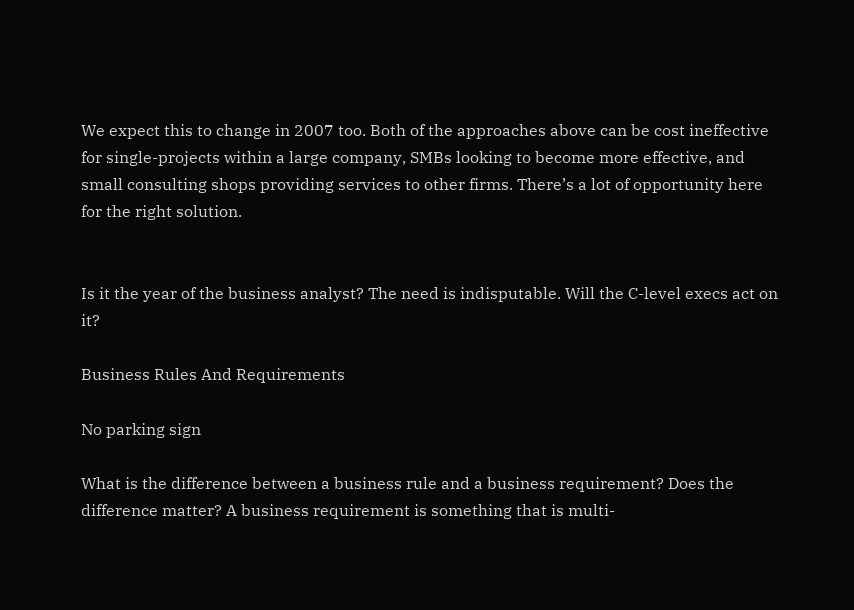We expect this to change in 2007 too. Both of the approaches above can be cost ineffective for single-projects within a large company, SMBs looking to become more effective, and small consulting shops providing services to other firms. There’s a lot of opportunity here for the right solution.


Is it the year of the business analyst? The need is indisputable. Will the C-level execs act on it?

Business Rules And Requirements

No parking sign

What is the difference between a business rule and a business requirement? Does the difference matter? A business requirement is something that is multi-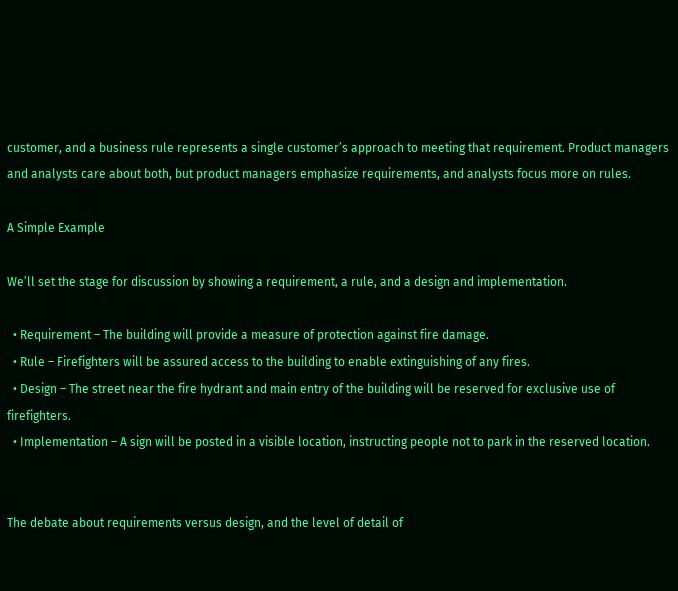customer, and a business rule represents a single customer’s approach to meeting that requirement. Product managers and analysts care about both, but product managers emphasize requirements, and analysts focus more on rules.

A Simple Example

We’ll set the stage for discussion by showing a requirement, a rule, and a design and implementation.

  • Requirement – The building will provide a measure of protection against fire damage.
  • Rule – Firefighters will be assured access to the building to enable extinguishing of any fires.
  • Design – The street near the fire hydrant and main entry of the building will be reserved for exclusive use of firefighters.
  • Implementation – A sign will be posted in a visible location, instructing people not to park in the reserved location.


The debate about requirements versus design, and the level of detail of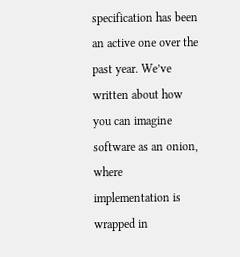specification has been an active one over the past year. We’ve written about how you can imagine software as an onion, where implementation is wrapped in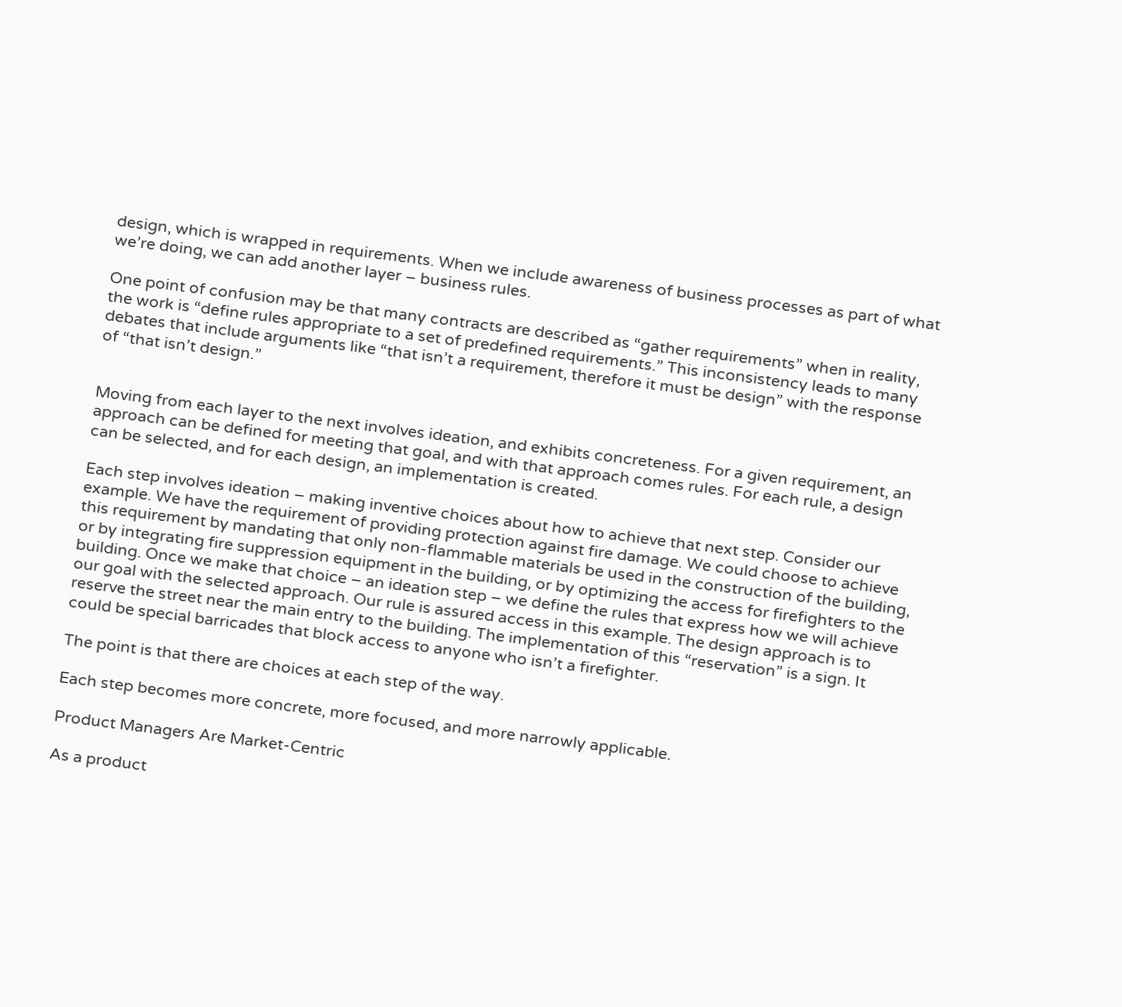design, which is wrapped in requirements. When we include awareness of business processes as part of what we’re doing, we can add another layer – business rules.

One point of confusion may be that many contracts are described as “gather requirements” when in reality, the work is “define rules appropriate to a set of predefined requirements.” This inconsistency leads to many debates that include arguments like “that isn’t a requirement, therefore it must be design” with the response of “that isn’t design.”


Moving from each layer to the next involves ideation, and exhibits concreteness. For a given requirement, an approach can be defined for meeting that goal, and with that approach comes rules. For each rule, a design can be selected, and for each design, an implementation is created.

Each step involves ideation – making inventive choices about how to achieve that next step. Consider our example. We have the requirement of providing protection against fire damage. We could choose to achieve this requirement by mandating that only non-flammable materials be used in the construction of the building, or by integrating fire suppression equipment in the building, or by optimizing the access for firefighters to the building. Once we make that choice – an ideation step – we define the rules that express how we will achieve our goal with the selected approach. Our rule is assured access in this example. The design approach is to reserve the street near the main entry to the building. The implementation of this “reservation” is a sign. It could be special barricades that block access to anyone who isn’t a firefighter.

The point is that there are choices at each step of the way.

Each step becomes more concrete, more focused, and more narrowly applicable.

Product Managers Are Market-Centric

As a product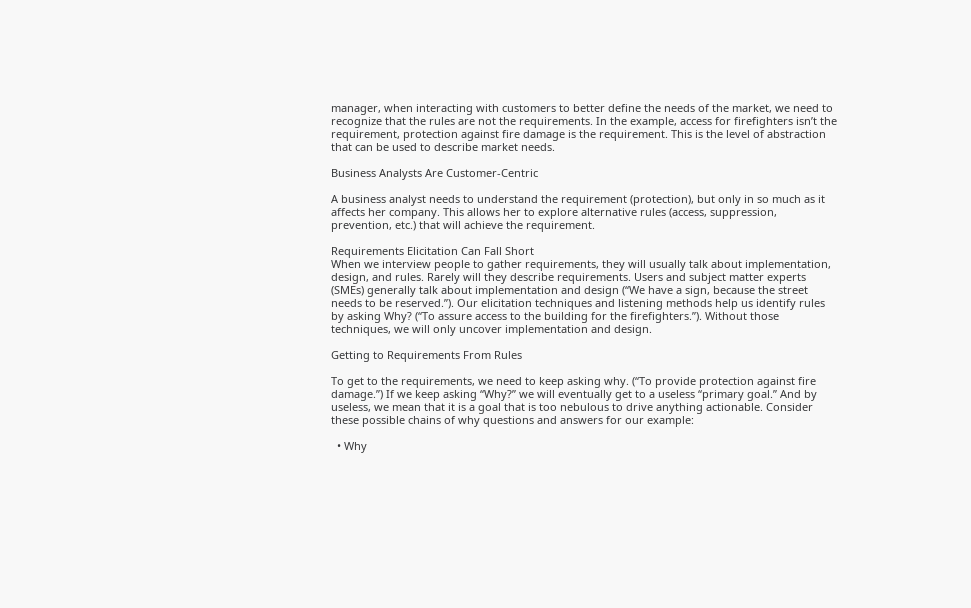manager, when interacting with customers to better define the needs of the market, we need to recognize that the rules are not the requirements. In the example, access for firefighters isn’t the requirement, protection against fire damage is the requirement. This is the level of abstraction that can be used to describe market needs.

Business Analysts Are Customer-Centric

A business analyst needs to understand the requirement (protection), but only in so much as it affects her company. This allows her to explore alternative rules (access, suppression, prevention, etc.) that will achieve the requirement.

Requirements Elicitation Can Fall Short
When we interview people to gather requirements, they will usually talk about implementation, design, and rules. Rarely will they describe requirements. Users and subject matter experts (SMEs) generally talk about implementation and design (“We have a sign, because the street needs to be reserved.”). Our elicitation techniques and listening methods help us identify rules by asking Why? (“To assure access to the building for the firefighters.”). Without those techniques, we will only uncover implementation and design.

Getting to Requirements From Rules

To get to the requirements, we need to keep asking why. (“To provide protection against fire damage.”) If we keep asking “Why?” we will eventually get to a useless “primary goal.” And by useless, we mean that it is a goal that is too nebulous to drive anything actionable. Consider these possible chains of why questions and answers for our example:

  • Why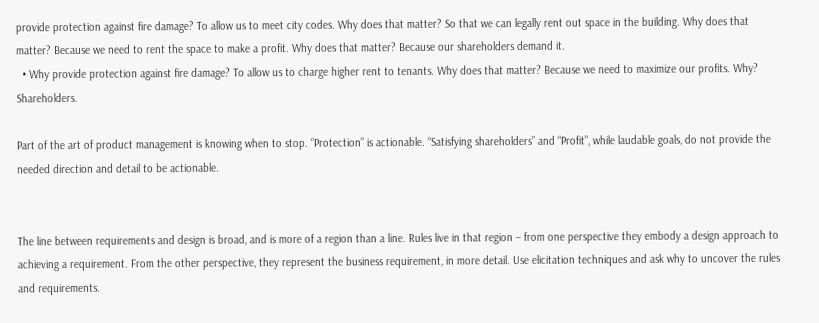provide protection against fire damage? To allow us to meet city codes. Why does that matter? So that we can legally rent out space in the building. Why does that matter? Because we need to rent the space to make a profit. Why does that matter? Because our shareholders demand it.
  • Why provide protection against fire damage? To allow us to charge higher rent to tenants. Why does that matter? Because we need to maximize our profits. Why? Shareholders.

Part of the art of product management is knowing when to stop. “Protection” is actionable. “Satisfying shareholders” and “Profit”, while laudable goals, do not provide the needed direction and detail to be actionable.


The line between requirements and design is broad, and is more of a region than a line. Rules live in that region – from one perspective they embody a design approach to achieving a requirement. From the other perspective, they represent the business requirement, in more detail. Use elicitation techniques and ask why to uncover the rules and requirements.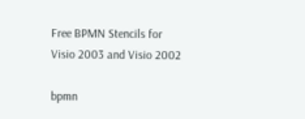Free BPMN Stencils for Visio 2003 and Visio 2002

bpmn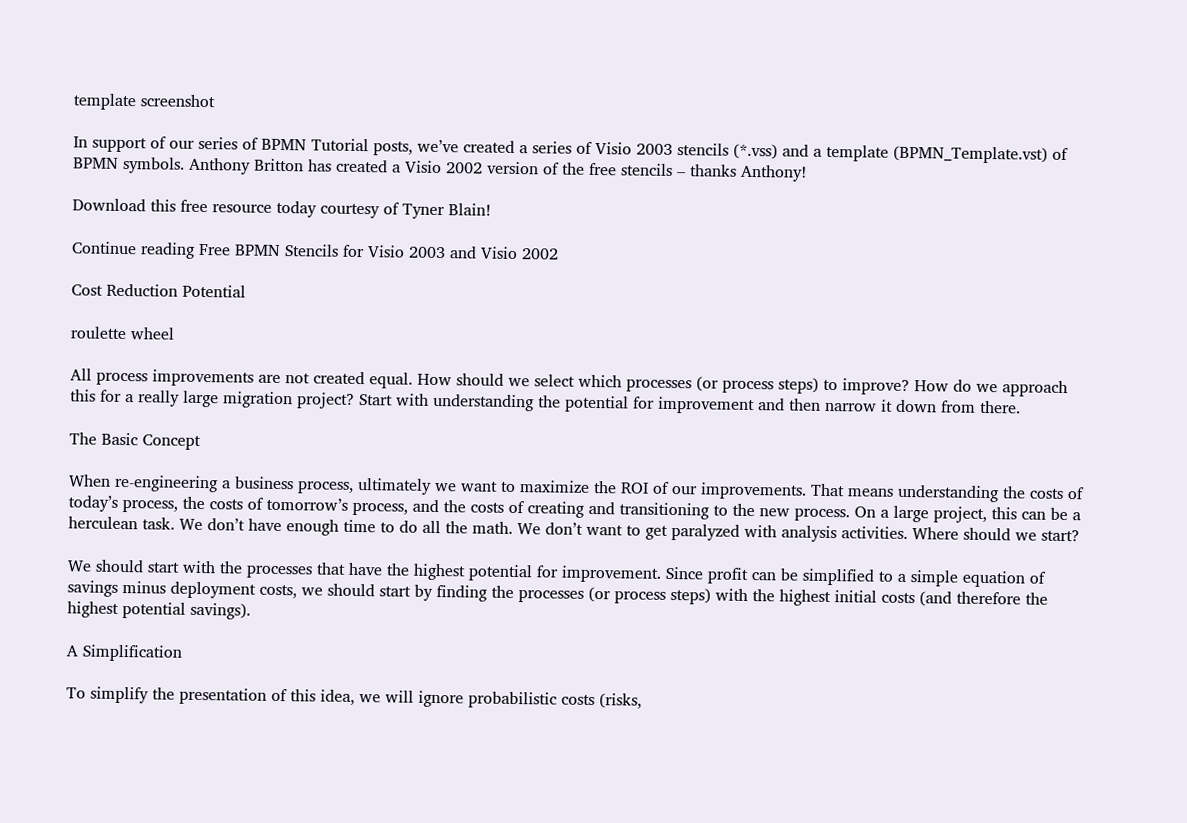template screenshot

In support of our series of BPMN Tutorial posts, we’ve created a series of Visio 2003 stencils (*.vss) and a template (BPMN_Template.vst) of BPMN symbols. Anthony Britton has created a Visio 2002 version of the free stencils – thanks Anthony!

Download this free resource today courtesy of Tyner Blain!

Continue reading Free BPMN Stencils for Visio 2003 and Visio 2002

Cost Reduction Potential

roulette wheel

All process improvements are not created equal. How should we select which processes (or process steps) to improve? How do we approach this for a really large migration project? Start with understanding the potential for improvement and then narrow it down from there.

The Basic Concept

When re-engineering a business process, ultimately we want to maximize the ROI of our improvements. That means understanding the costs of today’s process, the costs of tomorrow’s process, and the costs of creating and transitioning to the new process. On a large project, this can be a herculean task. We don’t have enough time to do all the math. We don’t want to get paralyzed with analysis activities. Where should we start?

We should start with the processes that have the highest potential for improvement. Since profit can be simplified to a simple equation of savings minus deployment costs, we should start by finding the processes (or process steps) with the highest initial costs (and therefore the highest potential savings).

A Simplification

To simplify the presentation of this idea, we will ignore probabilistic costs (risks,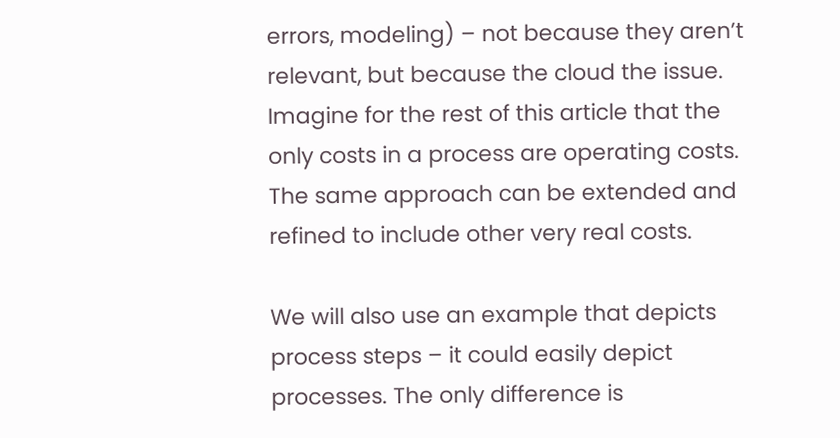errors, modeling) – not because they aren’t relevant, but because the cloud the issue. Imagine for the rest of this article that the only costs in a process are operating costs. The same approach can be extended and refined to include other very real costs.

We will also use an example that depicts process steps – it could easily depict processes. The only difference is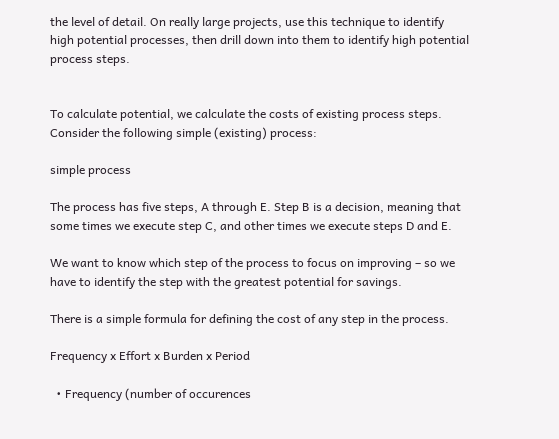the level of detail. On really large projects, use this technique to identify high potential processes, then drill down into them to identify high potential process steps.


To calculate potential, we calculate the costs of existing process steps. Consider the following simple (existing) process:

simple process

The process has five steps, A through E. Step B is a decision, meaning that some times we execute step C, and other times we execute steps D and E.

We want to know which step of the process to focus on improving – so we have to identify the step with the greatest potential for savings.

There is a simple formula for defining the cost of any step in the process.

Frequency x Effort x Burden x Period

  • Frequency (number of occurences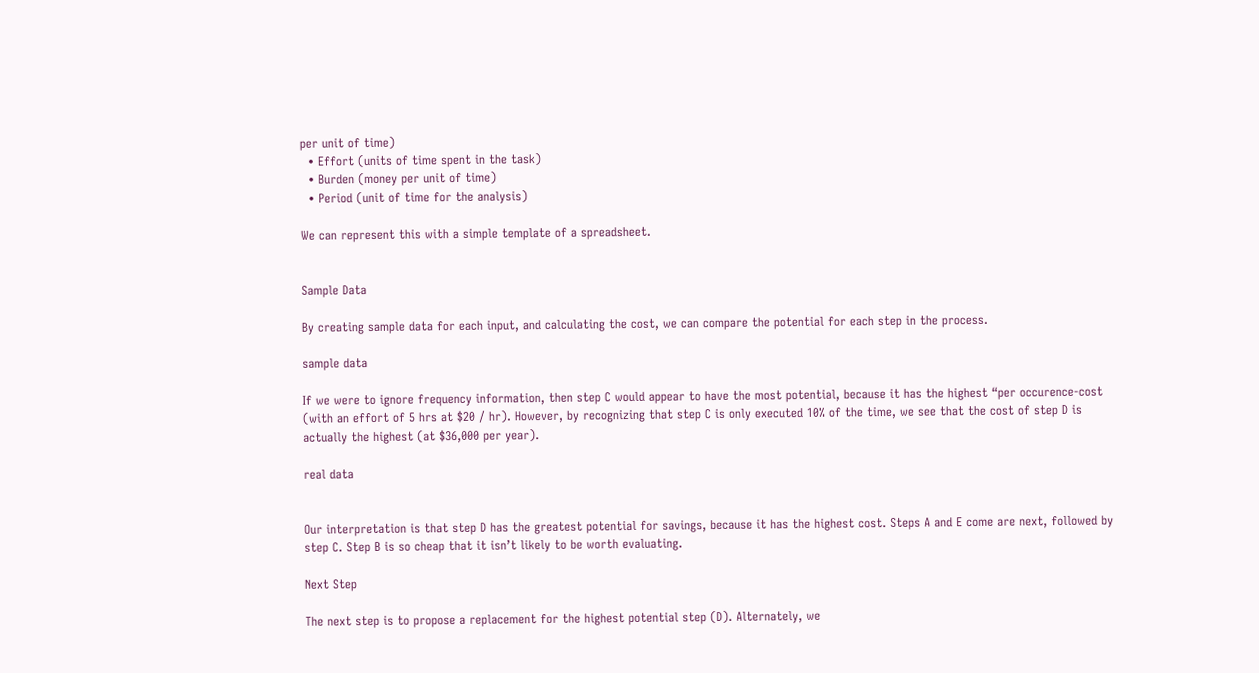per unit of time)
  • Effort (units of time spent in the task)
  • Burden (money per unit of time)
  • Period (unit of time for the analysis)

We can represent this with a simple template of a spreadsheet.


Sample Data

By creating sample data for each input, and calculating the cost, we can compare the potential for each step in the process.

sample data

If we were to ignore frequency information, then step C would appear to have the most potential, because it has the highest “per occurence-cost (with an effort of 5 hrs at $20 / hr). However, by recognizing that step C is only executed 10% of the time, we see that the cost of step D is actually the highest (at $36,000 per year).

real data


Our interpretation is that step D has the greatest potential for savings, because it has the highest cost. Steps A and E come are next, followed by step C. Step B is so cheap that it isn’t likely to be worth evaluating.

Next Step

The next step is to propose a replacement for the highest potential step (D). Alternately, we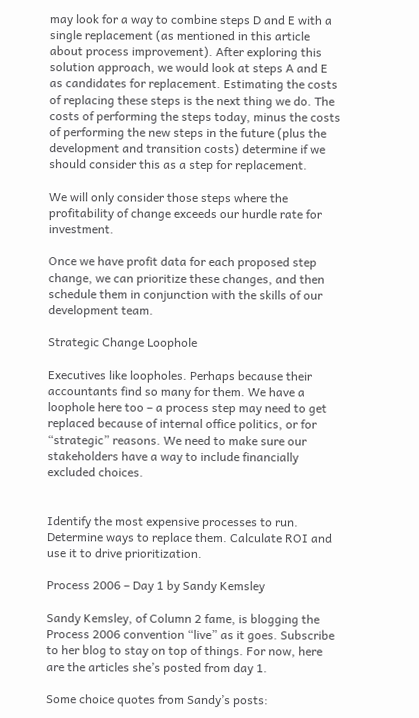may look for a way to combine steps D and E with a single replacement (as mentioned in this article about process improvement). After exploring this solution approach, we would look at steps A and E as candidates for replacement. Estimating the costs of replacing these steps is the next thing we do. The costs of performing the steps today, minus the costs of performing the new steps in the future (plus the development and transition costs) determine if we should consider this as a step for replacement.

We will only consider those steps where the profitability of change exceeds our hurdle rate for investment.

Once we have profit data for each proposed step change, we can prioritize these changes, and then schedule them in conjunction with the skills of our development team.

Strategic Change Loophole

Executives like loopholes. Perhaps because their accountants find so many for them. We have a loophole here too – a process step may need to get replaced because of internal office politics, or for “strategic” reasons. We need to make sure our stakeholders have a way to include financially excluded choices.


Identify the most expensive processes to run. Determine ways to replace them. Calculate ROI and use it to drive prioritization.

Process 2006 – Day 1 by Sandy Kemsley

Sandy Kemsley, of Column 2 fame, is blogging the Process 2006 convention “live” as it goes. Subscribe to her blog to stay on top of things. For now, here are the articles she’s posted from day 1.

Some choice quotes from Sandy’s posts: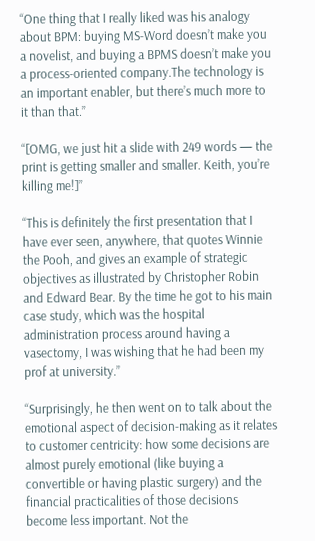“One thing that I really liked was his analogy about BPM: buying MS-Word doesn’t make you a novelist, and buying a BPMS doesn’t make you a process-oriented company.The technology is an important enabler, but there’s much more to it than that.”

“[OMG, we just hit a slide with 249 words — the print is getting smaller and smaller. Keith, you’re killing me!]”

“This is definitely the first presentation that I have ever seen, anywhere, that quotes Winnie the Pooh, and gives an example of strategic objectives as illustrated by Christopher Robin and Edward Bear. By the time he got to his main case study, which was the hospital administration process around having a vasectomy, I was wishing that he had been my prof at university.”

“Surprisingly, he then went on to talk about the emotional aspect of decision-making as it relates to customer centricity: how some decisions are almost purely emotional (like buying a convertible or having plastic surgery) and the financial practicalities of those decisions become less important. Not the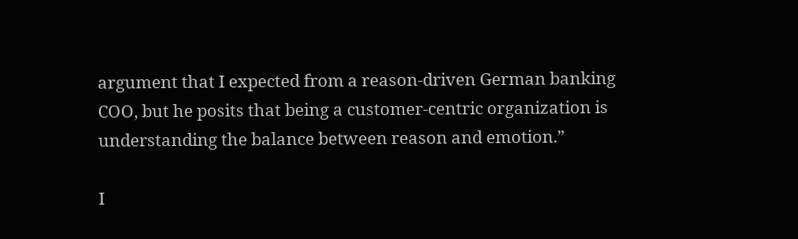argument that I expected from a reason-driven German banking COO, but he posits that being a customer-centric organization is understanding the balance between reason and emotion.”

I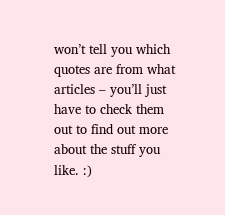won’t tell you which quotes are from what articles – you’ll just have to check them out to find out more about the stuff you like. :)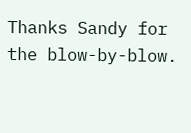Thanks Sandy for the blow-by-blow.